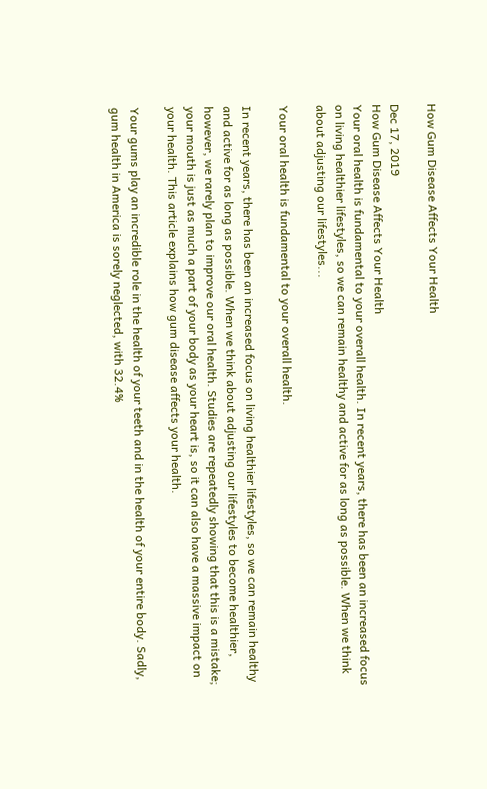How Gum Disease Affects Your Health

Dec 17, 2019
How Gum Disease Affects Your Health
Your oral health is fundamental to your overall health. In recent years, there has been an increased focus on living healthier lifestyles, so we can remain healthy and active for as long as possible. When we think about adjusting our lifestyles...

Your oral health is fundamental to your overall health.

In recent years, there has been an increased focus on living healthier lifestyles, so we can remain healthy and active for as long as possible. When we think about adjusting our lifestyles to become healthier, however, we rarely plan to improve our oral health. Studies are repeatedly showing that this is a mistake; your mouth is just as much a part of your body as your heart is, so it can also have a massive impact on your health. This article explains how gum disease affects your health.

Your gums play an incredible role in the health of your teeth and in the health of your entire body. Sadly, gum health in America is sorely neglected, with 32.4%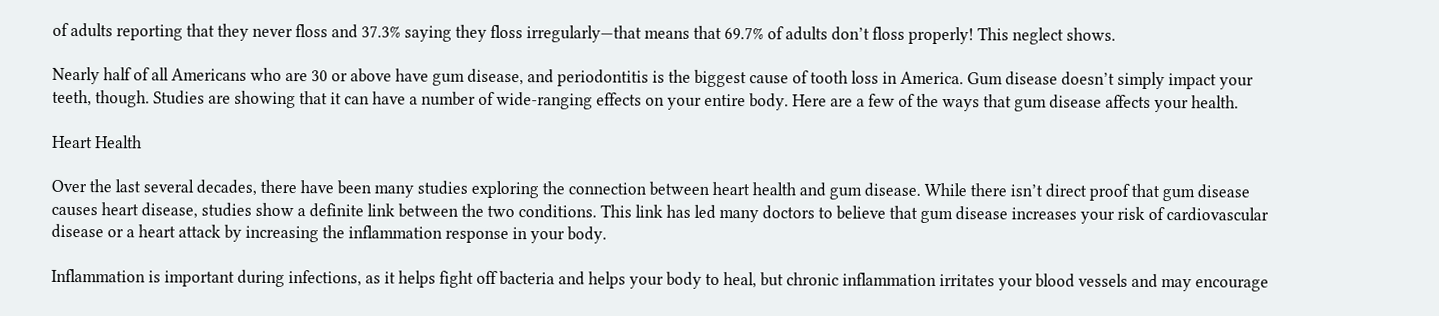of adults reporting that they never floss and 37.3% saying they floss irregularly—that means that 69.7% of adults don’t floss properly! This neglect shows.

Nearly half of all Americans who are 30 or above have gum disease, and periodontitis is the biggest cause of tooth loss in America. Gum disease doesn’t simply impact your teeth, though. Studies are showing that it can have a number of wide-ranging effects on your entire body. Here are a few of the ways that gum disease affects your health.

Heart Health

Over the last several decades, there have been many studies exploring the connection between heart health and gum disease. While there isn’t direct proof that gum disease causes heart disease, studies show a definite link between the two conditions. This link has led many doctors to believe that gum disease increases your risk of cardiovascular disease or a heart attack by increasing the inflammation response in your body.

Inflammation is important during infections, as it helps fight off bacteria and helps your body to heal, but chronic inflammation irritates your blood vessels and may encourage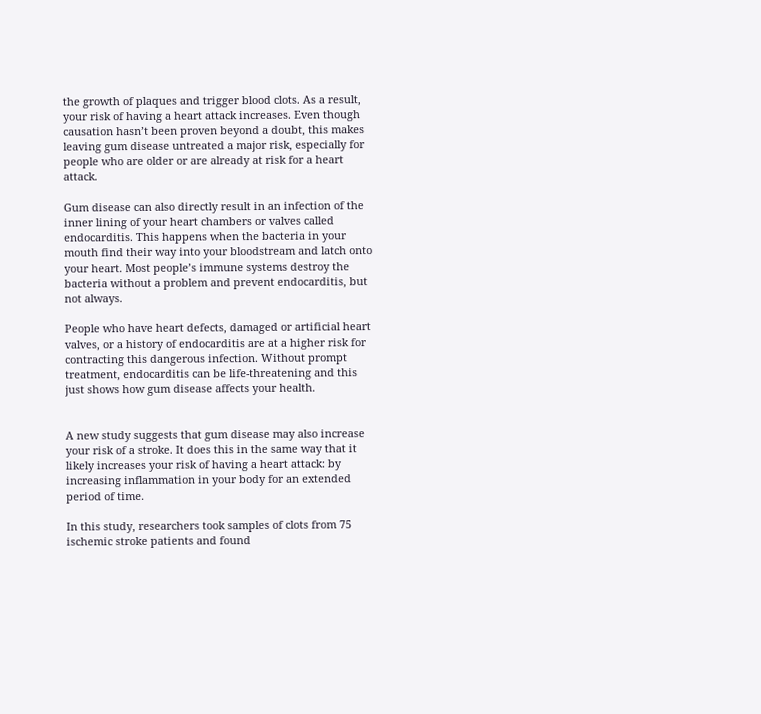the growth of plaques and trigger blood clots. As a result, your risk of having a heart attack increases. Even though causation hasn’t been proven beyond a doubt, this makes leaving gum disease untreated a major risk, especially for people who are older or are already at risk for a heart attack.

Gum disease can also directly result in an infection of the inner lining of your heart chambers or valves called endocarditis. This happens when the bacteria in your mouth find their way into your bloodstream and latch onto your heart. Most people’s immune systems destroy the bacteria without a problem and prevent endocarditis, but not always.

People who have heart defects, damaged or artificial heart valves, or a history of endocarditis are at a higher risk for contracting this dangerous infection. Without prompt treatment, endocarditis can be life-threatening and this just shows how gum disease affects your health.


A new study suggests that gum disease may also increase your risk of a stroke. It does this in the same way that it likely increases your risk of having a heart attack: by increasing inflammation in your body for an extended period of time.

In this study, researchers took samples of clots from 75 ischemic stroke patients and found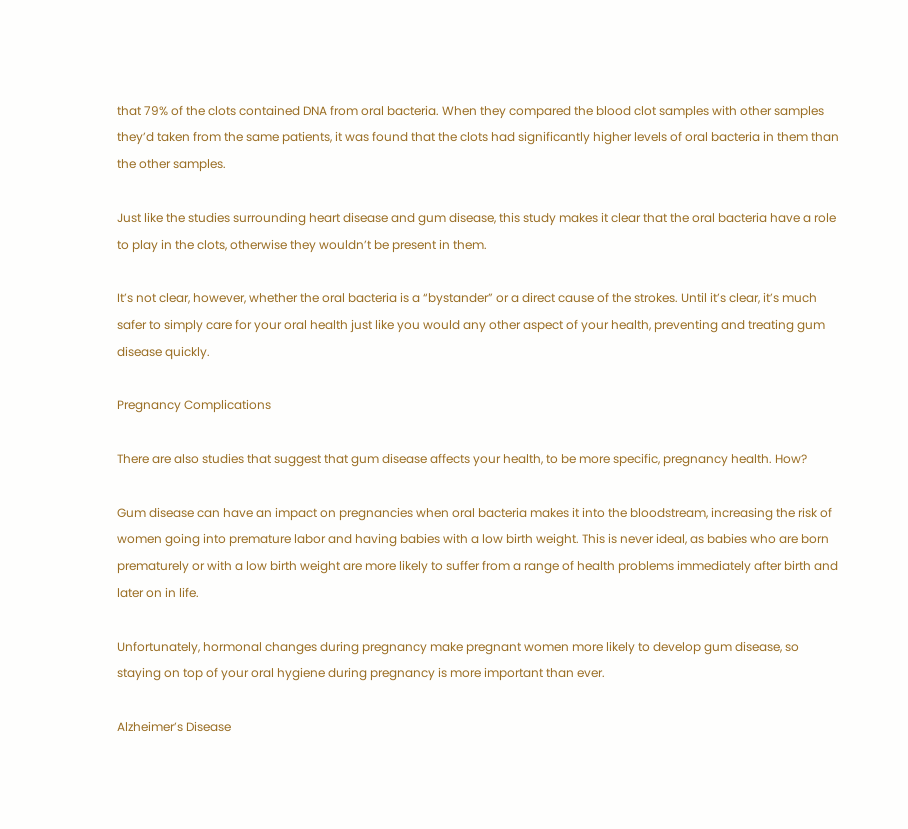that 79% of the clots contained DNA from oral bacteria. When they compared the blood clot samples with other samples they’d taken from the same patients, it was found that the clots had significantly higher levels of oral bacteria in them than the other samples.

Just like the studies surrounding heart disease and gum disease, this study makes it clear that the oral bacteria have a role to play in the clots, otherwise they wouldn’t be present in them.

It’s not clear, however, whether the oral bacteria is a “bystander” or a direct cause of the strokes. Until it’s clear, it’s much safer to simply care for your oral health just like you would any other aspect of your health, preventing and treating gum disease quickly.

Pregnancy Complications

There are also studies that suggest that gum disease affects your health, to be more specific, pregnancy health. How?

Gum disease can have an impact on pregnancies when oral bacteria makes it into the bloodstream, increasing the risk of women going into premature labor and having babies with a low birth weight. This is never ideal, as babies who are born prematurely or with a low birth weight are more likely to suffer from a range of health problems immediately after birth and later on in life.

Unfortunately, hormonal changes during pregnancy make pregnant women more likely to develop gum disease, so staying on top of your oral hygiene during pregnancy is more important than ever.

Alzheimer’s Disease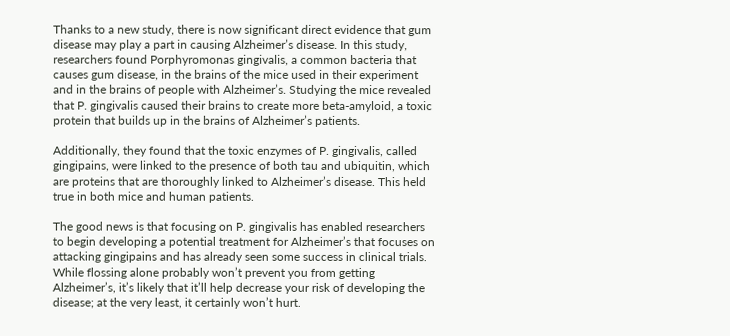Thanks to a new study, there is now significant direct evidence that gum disease may play a part in causing Alzheimer’s disease. In this study, researchers found Porphyromonas gingivalis, a common bacteria that causes gum disease, in the brains of the mice used in their experiment and in the brains of people with Alzheimer’s. Studying the mice revealed that P. gingivalis caused their brains to create more beta-amyloid, a toxic protein that builds up in the brains of Alzheimer’s patients.

Additionally, they found that the toxic enzymes of P. gingivalis, called gingipains, were linked to the presence of both tau and ubiquitin, which are proteins that are thoroughly linked to Alzheimer’s disease. This held true in both mice and human patients.

The good news is that focusing on P. gingivalis has enabled researchers to begin developing a potential treatment for Alzheimer’s that focuses on attacking gingipains and has already seen some success in clinical trials. While flossing alone probably won’t prevent you from getting Alzheimer’s, it’s likely that it’ll help decrease your risk of developing the disease; at the very least, it certainly won’t hurt.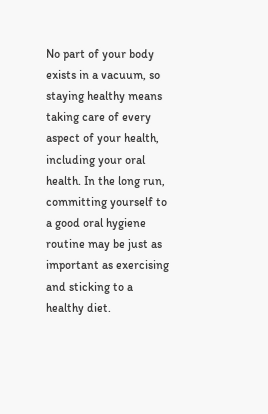No part of your body exists in a vacuum, so staying healthy means taking care of every aspect of your health, including your oral health. In the long run, committing yourself to a good oral hygiene routine may be just as important as exercising and sticking to a healthy diet.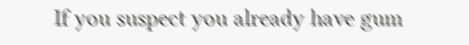If you suspect you already have gum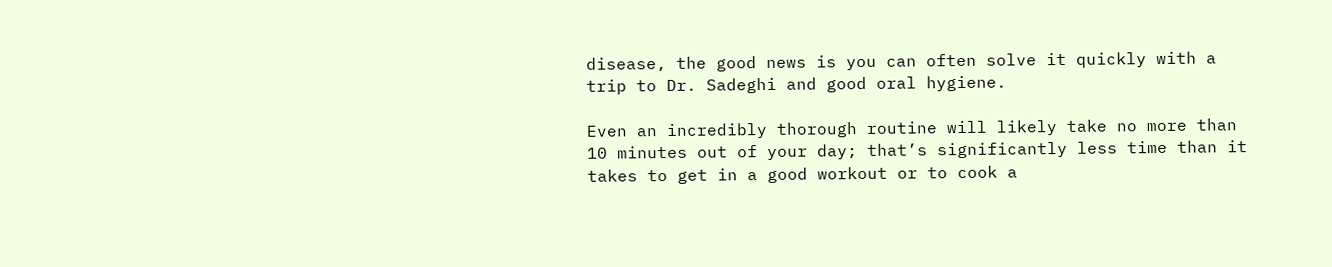disease, the good news is you can often solve it quickly with a trip to Dr. Sadeghi and good oral hygiene.

Even an incredibly thorough routine will likely take no more than 10 minutes out of your day; that’s significantly less time than it takes to get in a good workout or to cook a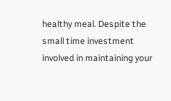healthy meal. Despite the small time investment involved in maintaining your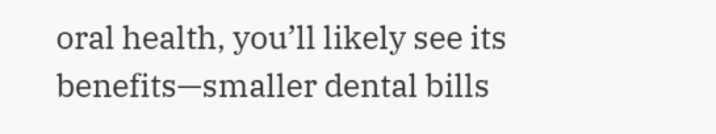oral health, you’ll likely see its benefits—smaller dental bills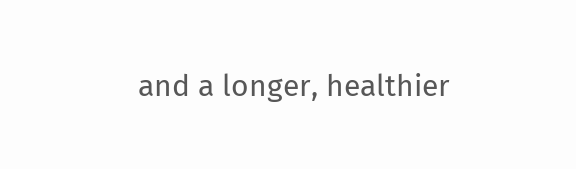and a longer, healthier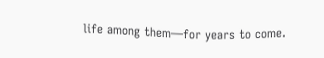life among them—for years to come.